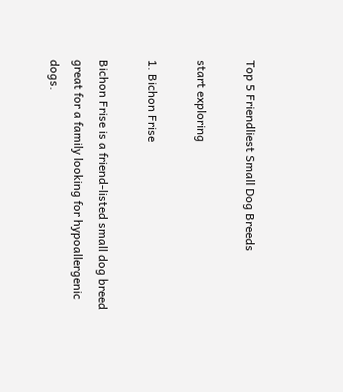Top 5 Friendliest Small Dog Breeds

start exploring

1. Bichon Frise

Bichon Frise is a friend-listed small dog breed great for a family looking for hypoallergenic dogs.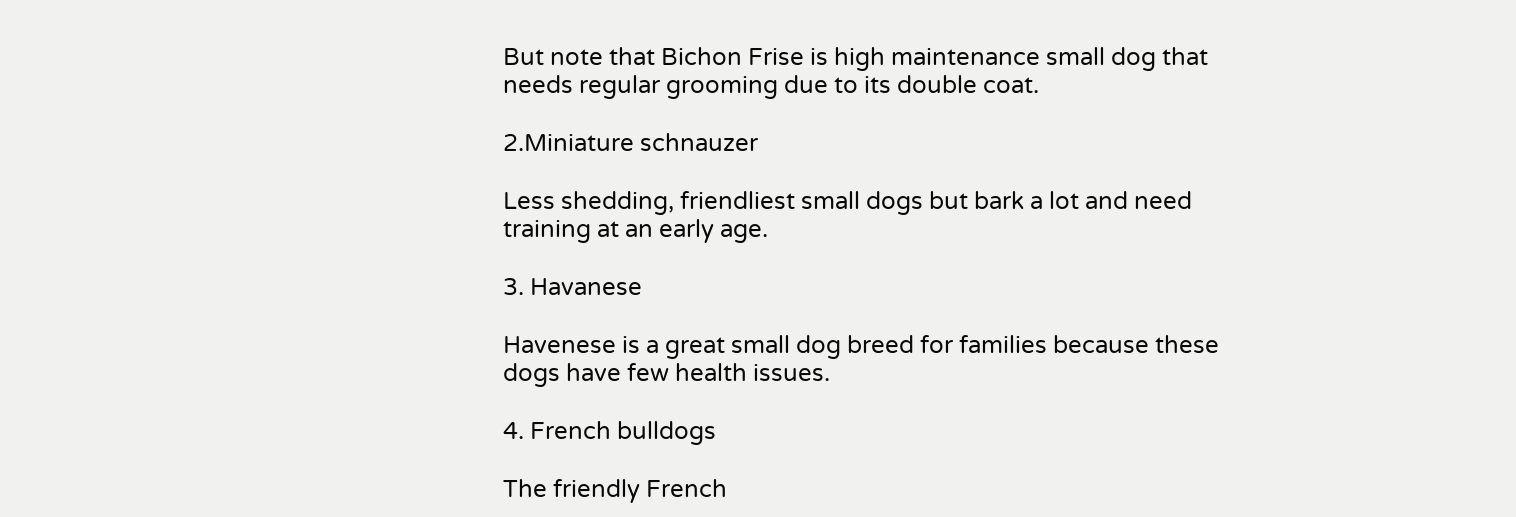But note that Bichon Frise is high maintenance small dog that needs regular grooming due to its double coat.

2.Miniature schnauzer

Less shedding, friendliest small dogs but bark a lot and need training at an early age.

3. Havanese

Havenese is a great small dog breed for families because these dogs have few health issues.

4. French bulldogs

The friendly French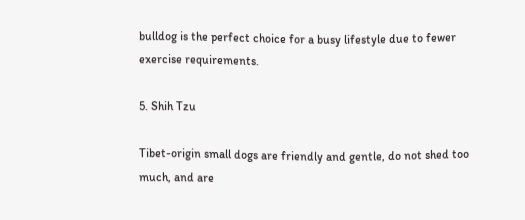bulldog is the perfect choice for a busy lifestyle due to fewer exercise requirements.

5. Shih Tzu

Tibet-origin small dogs are friendly and gentle, do not shed too much, and are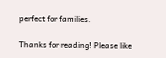perfect for families.

Thanks for reading! Please like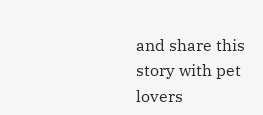and share this story with pet lovers